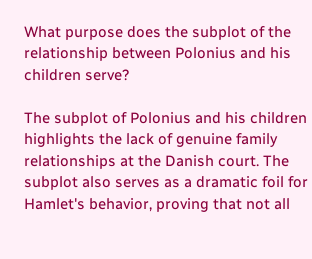What purpose does the subplot of the relationship between Polonius and his children serve?

The subplot of Polonius and his children highlights the lack of genuine family relationships at the Danish court. The subplot also serves as a dramatic foil for Hamlet's behavior, proving that not all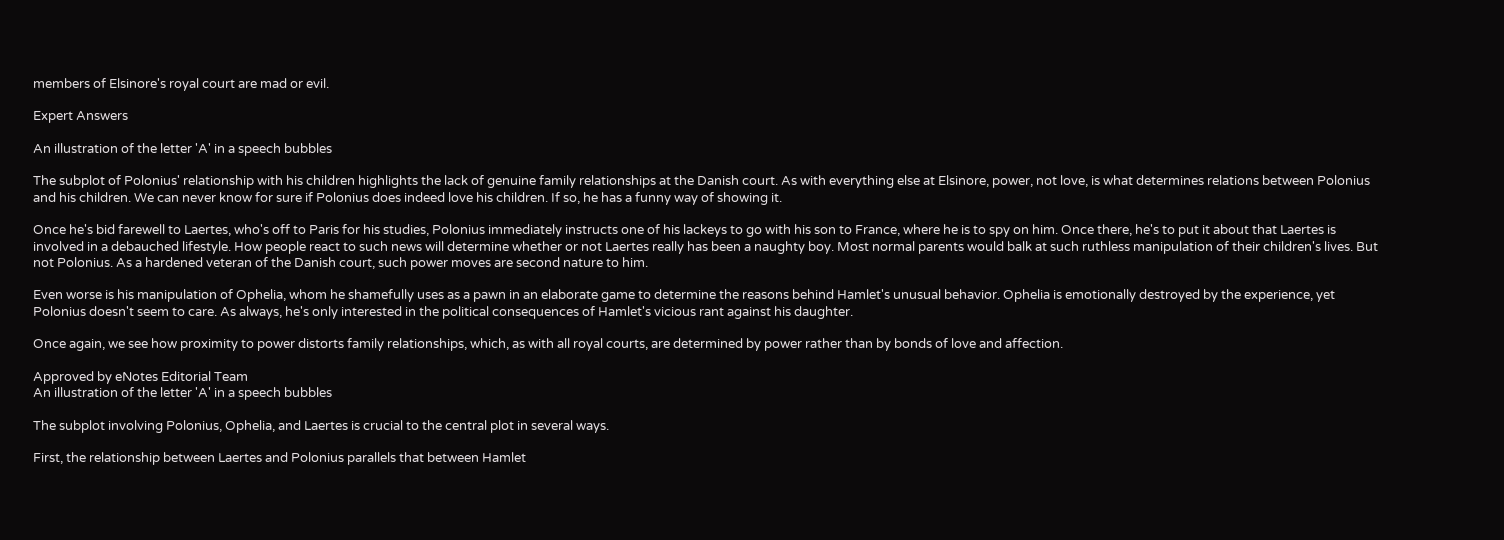members of Elsinore's royal court are mad or evil.

Expert Answers

An illustration of the letter 'A' in a speech bubbles

The subplot of Polonius' relationship with his children highlights the lack of genuine family relationships at the Danish court. As with everything else at Elsinore, power, not love, is what determines relations between Polonius and his children. We can never know for sure if Polonius does indeed love his children. If so, he has a funny way of showing it.

Once he's bid farewell to Laertes, who's off to Paris for his studies, Polonius immediately instructs one of his lackeys to go with his son to France, where he is to spy on him. Once there, he's to put it about that Laertes is involved in a debauched lifestyle. How people react to such news will determine whether or not Laertes really has been a naughty boy. Most normal parents would balk at such ruthless manipulation of their children's lives. But not Polonius. As a hardened veteran of the Danish court, such power moves are second nature to him.

Even worse is his manipulation of Ophelia, whom he shamefully uses as a pawn in an elaborate game to determine the reasons behind Hamlet's unusual behavior. Ophelia is emotionally destroyed by the experience, yet Polonius doesn't seem to care. As always, he's only interested in the political consequences of Hamlet's vicious rant against his daughter.

Once again, we see how proximity to power distorts family relationships, which, as with all royal courts, are determined by power rather than by bonds of love and affection.

Approved by eNotes Editorial Team
An illustration of the letter 'A' in a speech bubbles

The subplot involving Polonius, Ophelia, and Laertes is crucial to the central plot in several ways.

First, the relationship between Laertes and Polonius parallels that between Hamlet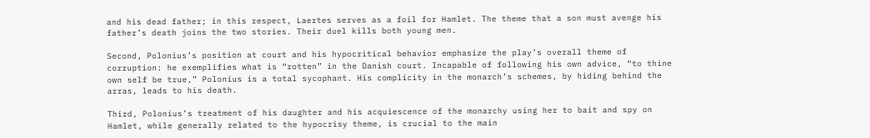and his dead father; in this respect, Laertes serves as a foil for Hamlet. The theme that a son must avenge his father’s death joins the two stories. Their duel kills both young men.

Second, Polonius’s position at court and his hypocritical behavior emphasize the play’s overall theme of corruption: he exemplifies what is “rotten” in the Danish court. Incapable of following his own advice, “to thine own self be true,” Polonius is a total sycophant. His complicity in the monarch’s schemes, by hiding behind the arras, leads to his death.

Third, Polonius’s treatment of his daughter and his acquiescence of the monarchy using her to bait and spy on Hamlet, while generally related to the hypocrisy theme, is crucial to the main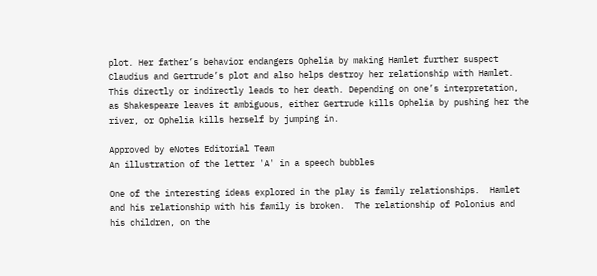plot. Her father’s behavior endangers Ophelia by making Hamlet further suspect Claudius and Gertrude’s plot and also helps destroy her relationship with Hamlet. This directly or indirectly leads to her death. Depending on one’s interpretation, as Shakespeare leaves it ambiguous, either Gertrude kills Ophelia by pushing her the river, or Ophelia kills herself by jumping in.

Approved by eNotes Editorial Team
An illustration of the letter 'A' in a speech bubbles

One of the interesting ideas explored in the play is family relationships.  Hamlet and his relationship with his family is broken.  The relationship of Polonius and his children, on the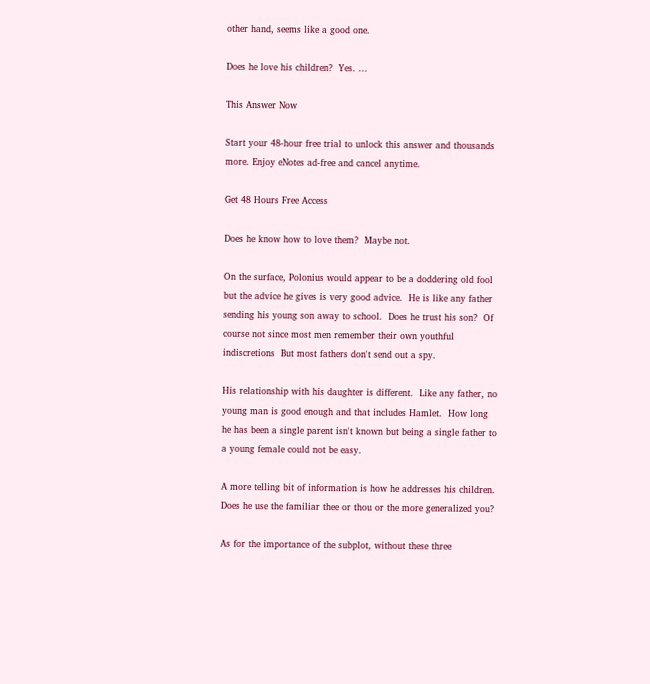other hand, seems like a good one.

Does he love his children?  Yes. ...

This Answer Now

Start your 48-hour free trial to unlock this answer and thousands more. Enjoy eNotes ad-free and cancel anytime.

Get 48 Hours Free Access

Does he know how to love them?  Maybe not.

On the surface, Polonius would appear to be a doddering old fool but the advice he gives is very good advice.  He is like any father sending his young son away to school.  Does he trust his son?  Of course not since most men remember their own youthful indiscretions  But most fathers don't send out a spy.

His relationship with his daughter is different.  Like any father, no young man is good enough and that includes Hamlet.  How long he has been a single parent isn't known but being a single father to a young female could not be easy.

A more telling bit of information is how he addresses his children.  Does he use the familiar thee or thou or the more generalized you?

As for the importance of the subplot, without these three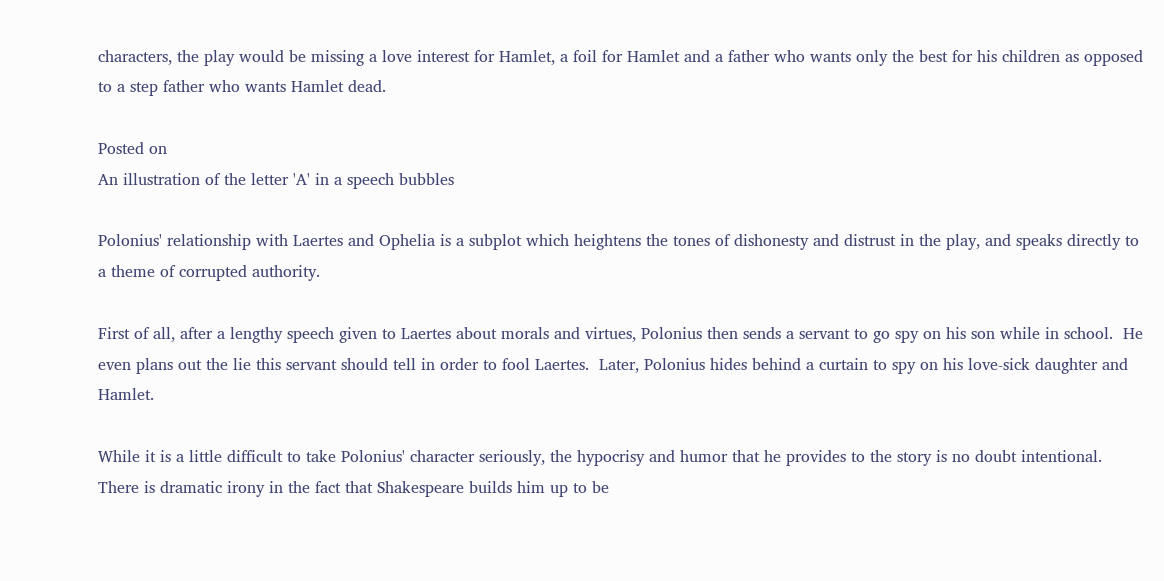characters, the play would be missing a love interest for Hamlet, a foil for Hamlet and a father who wants only the best for his children as opposed to a step father who wants Hamlet dead.

Posted on
An illustration of the letter 'A' in a speech bubbles

Polonius' relationship with Laertes and Ophelia is a subplot which heightens the tones of dishonesty and distrust in the play, and speaks directly to a theme of corrupted authority.

First of all, after a lengthy speech given to Laertes about morals and virtues, Polonius then sends a servant to go spy on his son while in school.  He even plans out the lie this servant should tell in order to fool Laertes.  Later, Polonius hides behind a curtain to spy on his love-sick daughter and Hamlet.

While it is a little difficult to take Polonius' character seriously, the hypocrisy and humor that he provides to the story is no doubt intentional.  There is dramatic irony in the fact that Shakespeare builds him up to be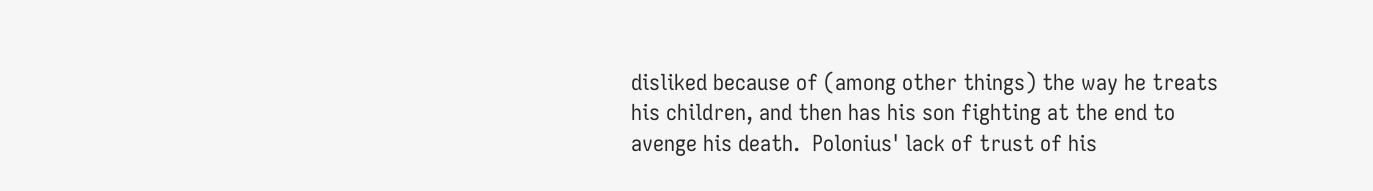disliked because of (among other things) the way he treats his children, and then has his son fighting at the end to avenge his death.  Polonius' lack of trust of his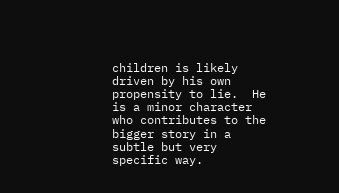children is likely driven by his own propensity to lie.  He is a minor character who contributes to the bigger story in a subtle but very specific way.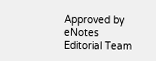Approved by eNotes Editorial Team